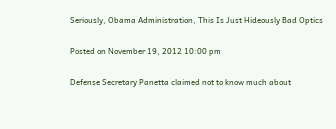Seriously, Obama Administration, This Is Just Hideously Bad Optics

Posted on November 19, 2012 10:00 pm

Defense Secretary Panetta claimed not to know much about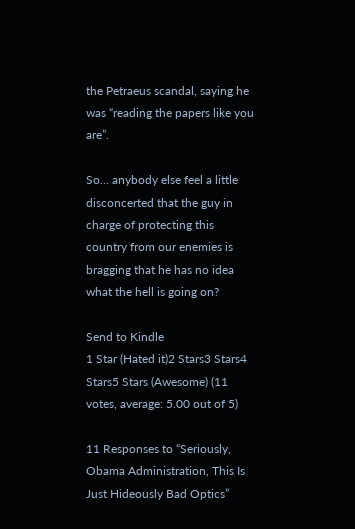the Petraeus scandal, saying he was “reading the papers like you are”.

So… anybody else feel a little disconcerted that the guy in charge of protecting this country from our enemies is bragging that he has no idea what the hell is going on?

Send to Kindle
1 Star (Hated it)2 Stars3 Stars4 Stars5 Stars (Awesome) (11 votes, average: 5.00 out of 5)

11 Responses to “Seriously, Obama Administration, This Is Just Hideously Bad Optics”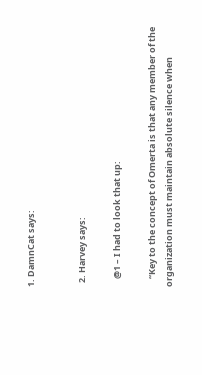1. DamnCat says:


  2. Harvey says:

    @1 – I had to look that up:

    “Key to the concept of Omerta is that any member of the organization must maintain absolute silence when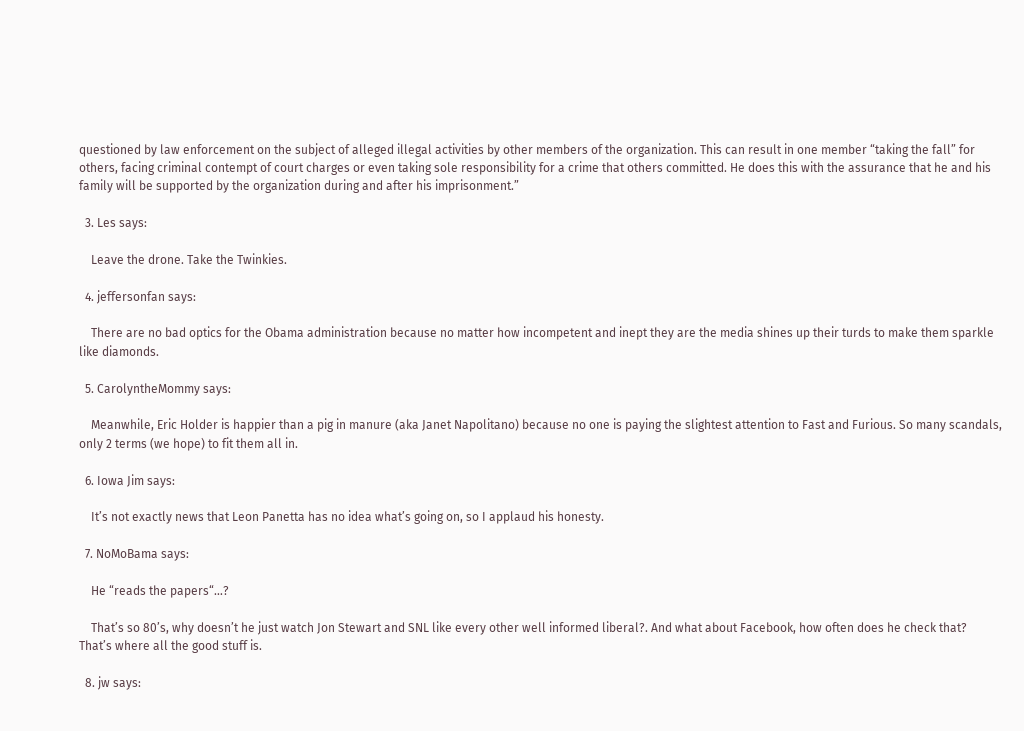questioned by law enforcement on the subject of alleged illegal activities by other members of the organization. This can result in one member “taking the fall” for others, facing criminal contempt of court charges or even taking sole responsibility for a crime that others committed. He does this with the assurance that he and his family will be supported by the organization during and after his imprisonment.”

  3. Les says:

    Leave the drone. Take the Twinkies.

  4. jeffersonfan says:

    There are no bad optics for the Obama administration because no matter how incompetent and inept they are the media shines up their turds to make them sparkle like diamonds.

  5. CarolyntheMommy says:

    Meanwhile, Eric Holder is happier than a pig in manure (aka Janet Napolitano) because no one is paying the slightest attention to Fast and Furious. So many scandals, only 2 terms (we hope) to fit them all in.

  6. Iowa Jim says:

    It’s not exactly news that Leon Panetta has no idea what’s going on, so I applaud his honesty.

  7. NoMoBama says:

    He “reads the papers“…?

    That’s so 80’s, why doesn’t he just watch Jon Stewart and SNL like every other well informed liberal?. And what about Facebook, how often does he check that? That’s where all the good stuff is.

  8. jw says: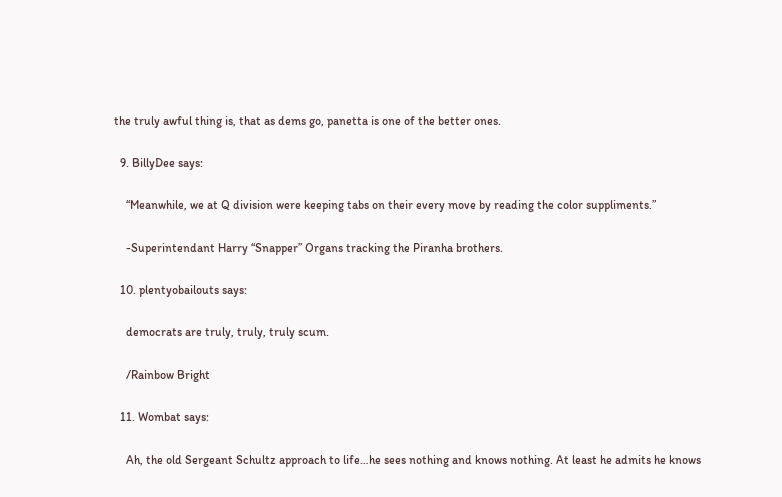the truly awful thing is, that as dems go, panetta is one of the better ones.

  9. BillyDee says:

    “Meanwhile, we at Q division were keeping tabs on their every move by reading the color suppliments.”

    -Superintendant Harry “Snapper” Organs tracking the Piranha brothers.

  10. plentyobailouts says:

    democrats are truly, truly, truly scum.

    /Rainbow Bright

  11. Wombat says:

    Ah, the old Sergeant Schultz approach to life…he sees nothing and knows nothing. At least he admits he knows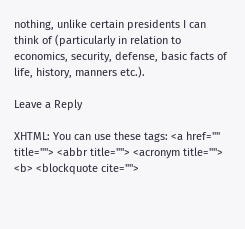nothing, unlike certain presidents I can think of (particularly in relation to economics, security, defense, basic facts of life, history, manners etc.).

Leave a Reply

XHTML: You can use these tags: <a href="" title=""> <abbr title=""> <acronym title=""> <b> <blockquote cite="">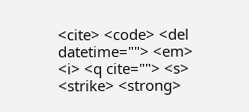<cite> <code> <del datetime=""> <em> <i> <q cite=""> <s> <strike> <strong>